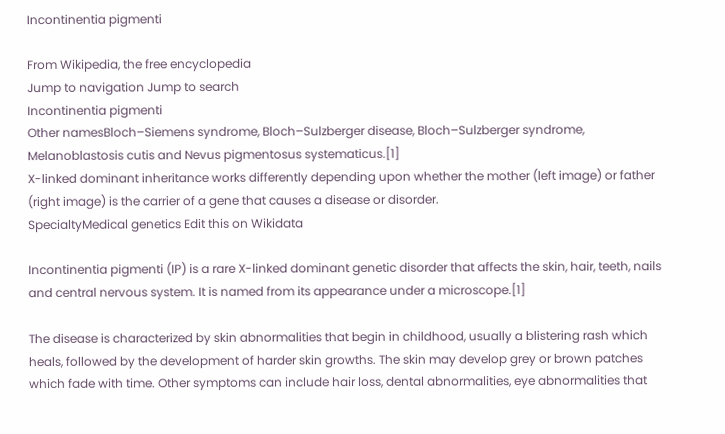Incontinentia pigmenti

From Wikipedia, the free encyclopedia
Jump to navigation Jump to search
Incontinentia pigmenti
Other namesBloch–Siemens syndrome, Bloch–Sulzberger disease, Bloch–Sulzberger syndrome, Melanoblastosis cutis and Nevus pigmentosus systematicus.[1]
X-linked dominant inheritance works differently depending upon whether the mother (left image) or father (right image) is the carrier of a gene that causes a disease or disorder.
SpecialtyMedical genetics Edit this on Wikidata

Incontinentia pigmenti (IP) is a rare X-linked dominant genetic disorder that affects the skin, hair, teeth, nails and central nervous system. It is named from its appearance under a microscope.[1]

The disease is characterized by skin abnormalities that begin in childhood, usually a blistering rash which heals, followed by the development of harder skin growths. The skin may develop grey or brown patches which fade with time. Other symptoms can include hair loss, dental abnormalities, eye abnormalities that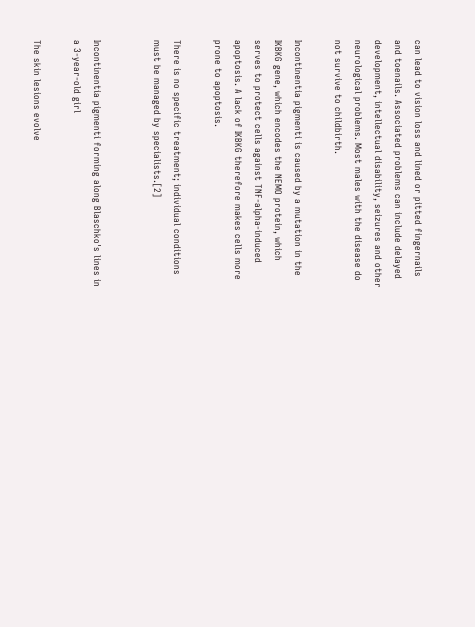can lead to vision loss and lined or pitted fingernails and toenails. Associated problems can include delayed development, intellectual disability, seizures and other neurological problems. Most males with the disease do not survive to childbirth.

Incontinentia pigmenti is caused by a mutation in the IKBKG gene, which encodes the NEMO protein, which serves to protect cells against TNF-alpha-induced apoptosis. A lack of IKBKG therefore makes cells more prone to apoptosis.

There is no specific treatment; individual conditions must be managed by specialists.[2]


Incontinentia pigmenti forming along Blaschko's lines in a 3-year-old girl

The skin lesions evolve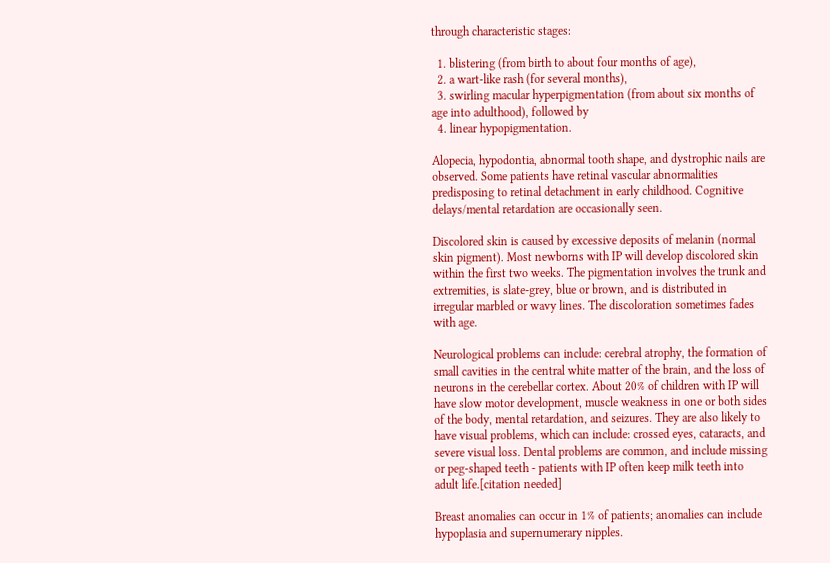through characteristic stages:

  1. blistering (from birth to about four months of age),
  2. a wart-like rash (for several months),
  3. swirling macular hyperpigmentation (from about six months of age into adulthood), followed by
  4. linear hypopigmentation.

Alopecia, hypodontia, abnormal tooth shape, and dystrophic nails are observed. Some patients have retinal vascular abnormalities predisposing to retinal detachment in early childhood. Cognitive delays/mental retardation are occasionally seen.

Discolored skin is caused by excessive deposits of melanin (normal skin pigment). Most newborns with IP will develop discolored skin within the first two weeks. The pigmentation involves the trunk and extremities, is slate-grey, blue or brown, and is distributed in irregular marbled or wavy lines. The discoloration sometimes fades with age.

Neurological problems can include: cerebral atrophy, the formation of small cavities in the central white matter of the brain, and the loss of neurons in the cerebellar cortex. About 20% of children with IP will have slow motor development, muscle weakness in one or both sides of the body, mental retardation, and seizures. They are also likely to have visual problems, which can include: crossed eyes, cataracts, and severe visual loss. Dental problems are common, and include missing or peg-shaped teeth - patients with IP often keep milk teeth into adult life.[citation needed]

Breast anomalies can occur in 1% of patients; anomalies can include hypoplasia and supernumerary nipples.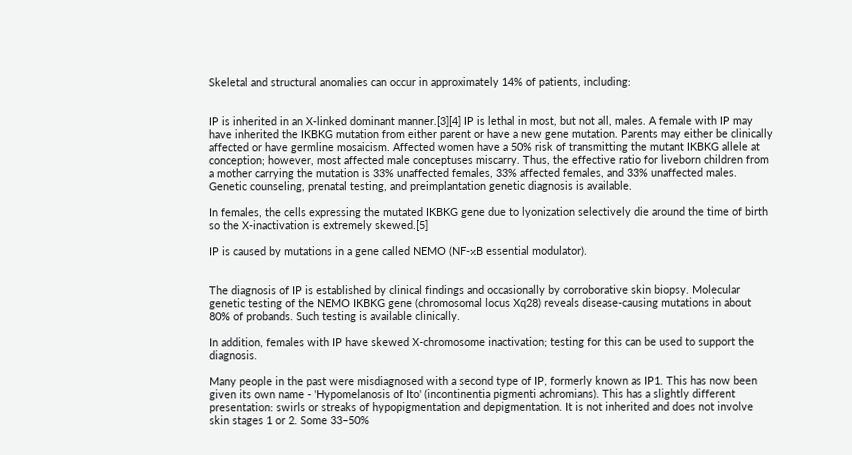Skeletal and structural anomalies can occur in approximately 14% of patients, including:


IP is inherited in an X-linked dominant manner.[3][4] IP is lethal in most, but not all, males. A female with IP may have inherited the IKBKG mutation from either parent or have a new gene mutation. Parents may either be clinically affected or have germline mosaicism. Affected women have a 50% risk of transmitting the mutant IKBKG allele at conception; however, most affected male conceptuses miscarry. Thus, the effective ratio for liveborn children from a mother carrying the mutation is 33% unaffected females, 33% affected females, and 33% unaffected males. Genetic counseling, prenatal testing, and preimplantation genetic diagnosis is available.

In females, the cells expressing the mutated IKBKG gene due to lyonization selectively die around the time of birth so the X-inactivation is extremely skewed.[5]

IP is caused by mutations in a gene called NEMO (NF-κB essential modulator).


The diagnosis of IP is established by clinical findings and occasionally by corroborative skin biopsy. Molecular genetic testing of the NEMO IKBKG gene (chromosomal locus Xq28) reveals disease-causing mutations in about 80% of probands. Such testing is available clinically.

In addition, females with IP have skewed X-chromosome inactivation; testing for this can be used to support the diagnosis.

Many people in the past were misdiagnosed with a second type of IP, formerly known as IP1. This has now been given its own name - 'Hypomelanosis of Ito' (incontinentia pigmenti achromians). This has a slightly different presentation: swirls or streaks of hypopigmentation and depigmentation. It is not inherited and does not involve skin stages 1 or 2. Some 33–50%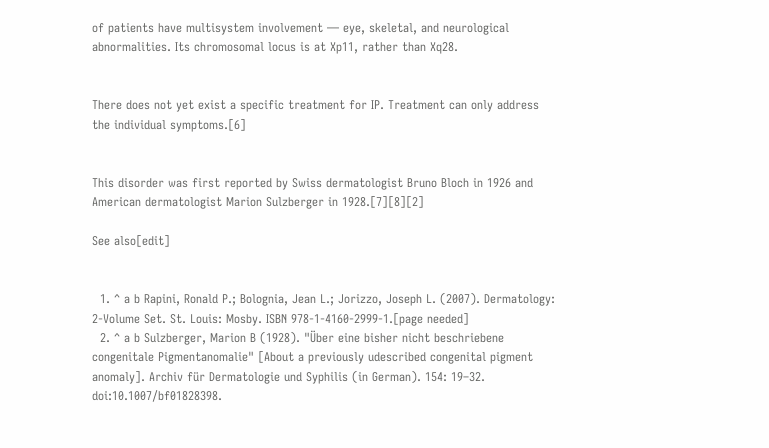of patients have multisystem involvement — eye, skeletal, and neurological abnormalities. Its chromosomal locus is at Xp11, rather than Xq28.


There does not yet exist a specific treatment for IP. Treatment can only address the individual symptoms.[6]


This disorder was first reported by Swiss dermatologist Bruno Bloch in 1926 and American dermatologist Marion Sulzberger in 1928.[7][8][2]

See also[edit]


  1. ^ a b Rapini, Ronald P.; Bolognia, Jean L.; Jorizzo, Joseph L. (2007). Dermatology: 2-Volume Set. St. Louis: Mosby. ISBN 978-1-4160-2999-1.[page needed]
  2. ^ a b Sulzberger, Marion B (1928). "Über eine bisher nicht beschriebene congenitale Pigmentanomalie" [About a previously udescribed congenital pigment anomaly]. Archiv für Dermatologie und Syphilis (in German). 154: 19–32. doi:10.1007/bf01828398.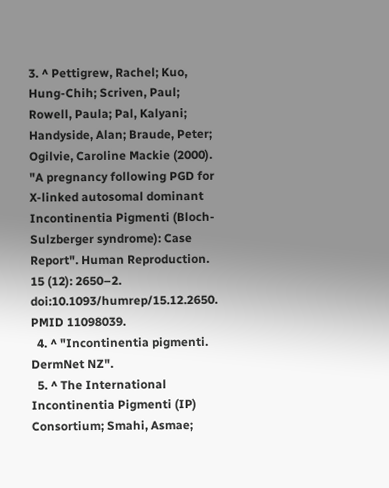3. ^ Pettigrew, Rachel; Kuo, Hung-Chih; Scriven, Paul; Rowell, Paula; Pal, Kalyani; Handyside, Alan; Braude, Peter; Ogilvie, Caroline Mackie (2000). "A pregnancy following PGD for X-linked autosomal dominant Incontinentia Pigmenti (Bloch-Sulzberger syndrome): Case Report". Human Reproduction. 15 (12): 2650–2. doi:10.1093/humrep/15.12.2650. PMID 11098039.
  4. ^ "Incontinentia pigmenti. DermNet NZ".
  5. ^ The International Incontinentia Pigmenti (IP) Consortium; Smahi, Asmae;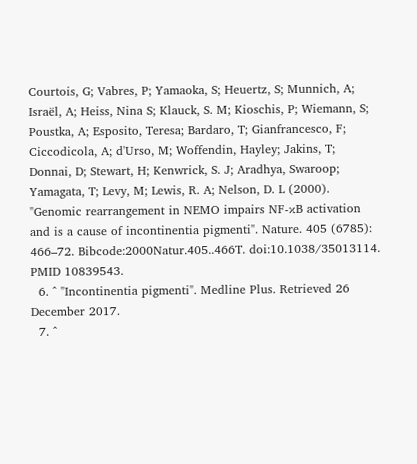Courtois, G; Vabres, P; Yamaoka, S; Heuertz, S; Munnich, A; Israël, A; Heiss, Nina S; Klauck, S. M; Kioschis, P; Wiemann, S; Poustka, A; Esposito, Teresa; Bardaro, T; Gianfrancesco, F; Ciccodicola, A; d'Urso, M; Woffendin, Hayley; Jakins, T; Donnai, D; Stewart, H; Kenwrick, S. J; Aradhya, Swaroop; Yamagata, T; Levy, M; Lewis, R. A; Nelson, D. L (2000). "Genomic rearrangement in NEMO impairs NF-κB activation and is a cause of incontinentia pigmenti". Nature. 405 (6785): 466–72. Bibcode:2000Natur.405..466T. doi:10.1038/35013114. PMID 10839543.
  6. ^ "Incontinentia pigmenti". Medline Plus. Retrieved 26 December 2017.
  7. ^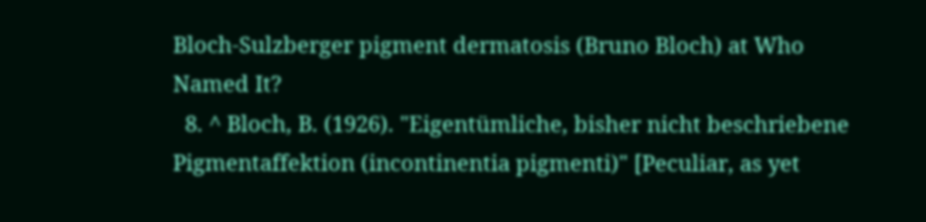Bloch-Sulzberger pigment dermatosis (Bruno Bloch) at Who Named It?
  8. ^ Bloch, B. (1926). "Eigentümliche, bisher nicht beschriebene Pigmentaffektion (incontinentia pigmenti)" [Peculiar, as yet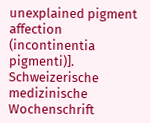unexplained pigment affection (incontinentia pigmenti)]. Schweizerische medizinische Wochenschrift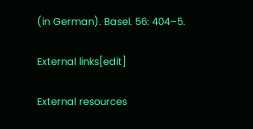(in German). Basel. 56: 404–5.

External links[edit]

External resources